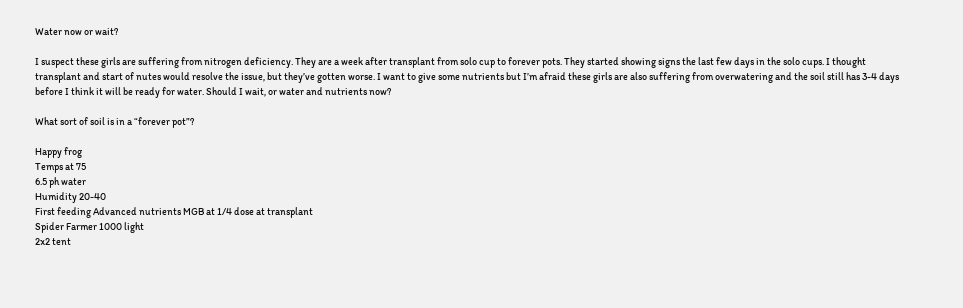Water now or wait?

I suspect these girls are suffering from nitrogen deficiency. They are a week after transplant from solo cup to forever pots. They started showing signs the last few days in the solo cups. I thought transplant and start of nutes would resolve the issue, but they’ve gotten worse. I want to give some nutrients but I’m afraid these girls are also suffering from overwatering and the soil still has 3-4 days before I think it will be ready for water. Should I wait, or water and nutrients now?

What sort of soil is in a “forever pot”?

Happy frog
Temps at 75
6.5 ph water
Humidity 20-40
First feeding Advanced nutrients MGB at 1/4 dose at transplant
Spider Farmer 1000 light
2x2 tent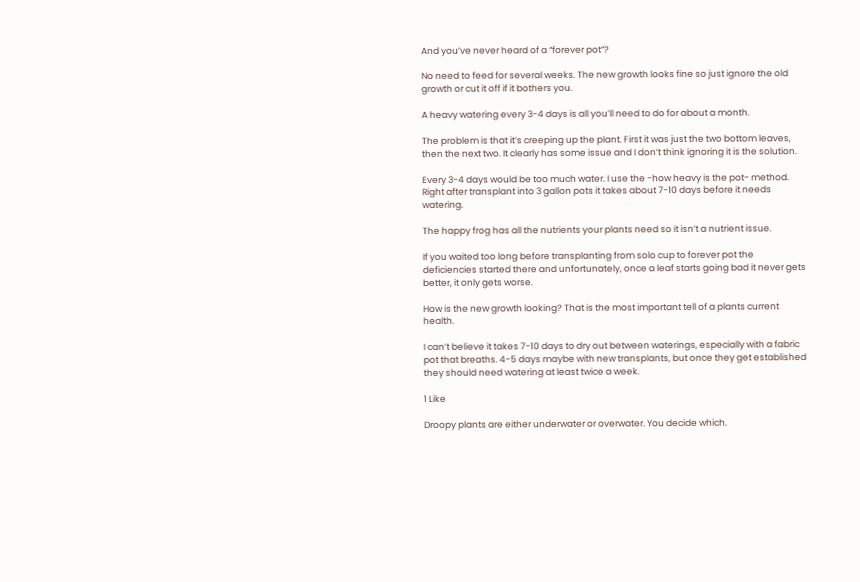And you’ve never heard of a “forever pot”?

No need to feed for several weeks. The new growth looks fine so just ignore the old growth or cut it off if it bothers you.

A heavy watering every 3-4 days is all you’ll need to do for about a month.

The problem is that it’s creeping up the plant. First it was just the two bottom leaves, then the next two. It clearly has some issue and I don’t think ignoring it is the solution.

Every 3-4 days would be too much water. I use the -how heavy is the pot- method. Right after transplant into 3 gallon pots it takes about 7-10 days before it needs watering.

The happy frog has all the nutrients your plants need so it isn’t a nutrient issue.

If you waited too long before transplanting from solo cup to forever pot the deficiencies started there and unfortunately, once a leaf starts going bad it never gets better, it only gets worse.

How is the new growth looking? That is the most important tell of a plants current health.

I can’t believe it takes 7-10 days to dry out between waterings, especially with a fabric pot that breaths. 4-5 days maybe with new transplants, but once they get established they should need watering at least twice a week.

1 Like

Droopy plants are either underwater or overwater. You decide which.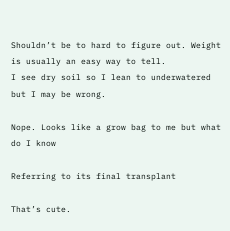Shouldn’t be to hard to figure out. Weight is usually an easy way to tell.
I see dry soil so I lean to underwatered but I may be wrong.

Nope. Looks like a grow bag to me but what do I know

Referring to its final transplant

That’s cute.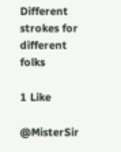Different strokes for different folks

1 Like

@MisterSir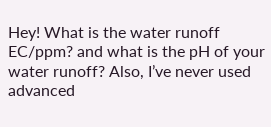Hey! What is the water runoff EC/ppm? and what is the pH of your water runoff? Also, I’ve never used advanced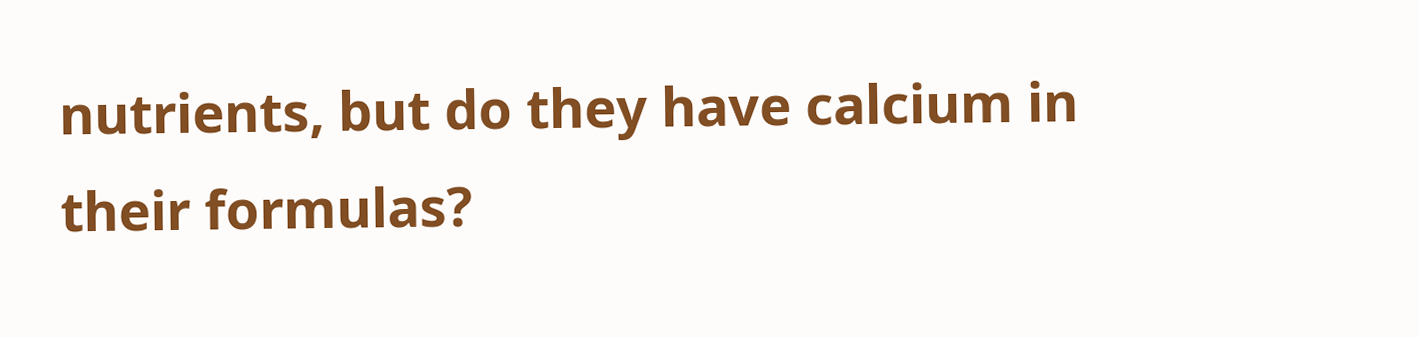nutrients, but do they have calcium in their formulas?